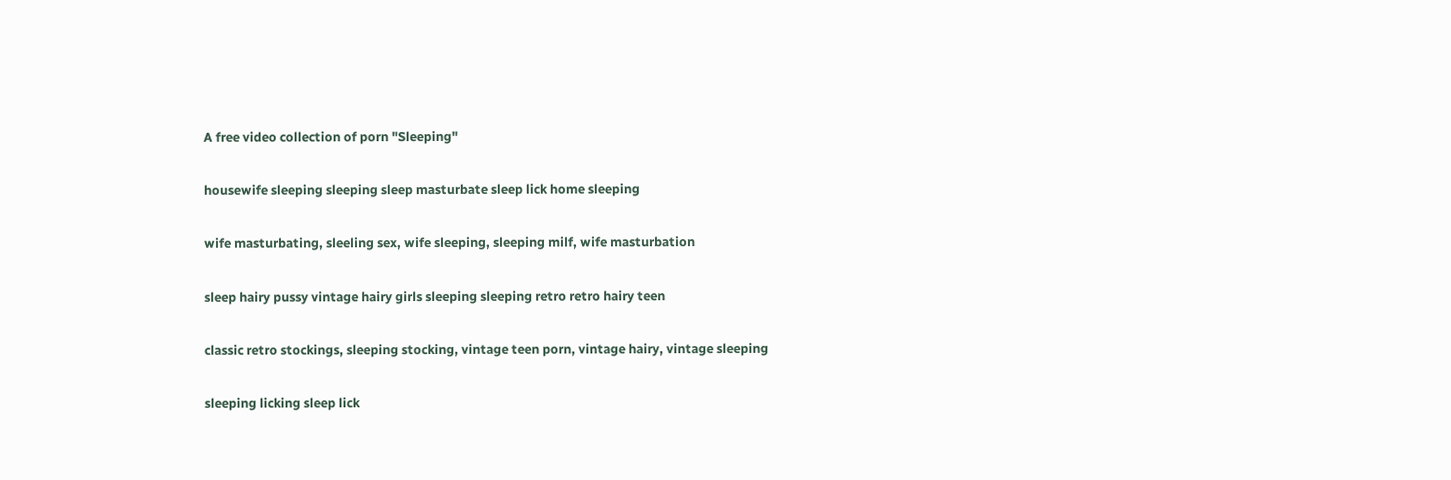A free video collection of porn "Sleeping"

housewife sleeping sleeping sleep masturbate sleep lick home sleeping

wife masturbating, sleeling sex, wife sleeping, sleeping milf, wife masturbation

sleep hairy pussy vintage hairy girls sleeping sleeping retro retro hairy teen

classic retro stockings, sleeping stocking, vintage teen porn, vintage hairy, vintage sleeping

sleeping licking sleep lick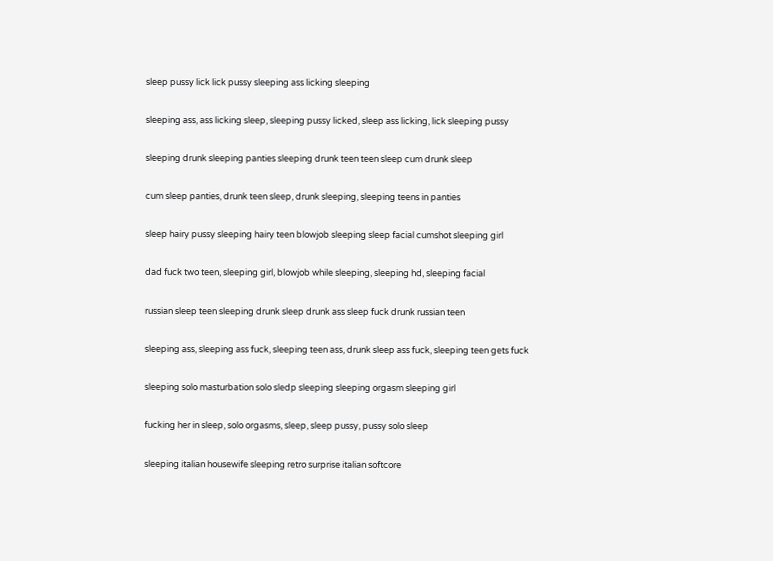sleep pussy lick lick pussy sleeping ass licking sleeping

sleeping ass, ass licking sleep, sleeping pussy licked, sleep ass licking, lick sleeping pussy

sleeping drunk sleeping panties sleeping drunk teen teen sleep cum drunk sleep

cum sleep panties, drunk teen sleep, drunk sleeping, sleeping teens in panties

sleep hairy pussy sleeping hairy teen blowjob sleeping sleep facial cumshot sleeping girl

dad fuck two teen, sleeping girl, blowjob while sleeping, sleeping hd, sleeping facial

russian sleep teen sleeping drunk sleep drunk ass sleep fuck drunk russian teen

sleeping ass, sleeping ass fuck, sleeping teen ass, drunk sleep ass fuck, sleeping teen gets fuck

sleeping solo masturbation solo sledp sleeping sleeping orgasm sleeping girl

fucking her in sleep, solo orgasms, sleep, sleep pussy, pussy solo sleep

sleeping italian housewife sleeping retro surprise italian softcore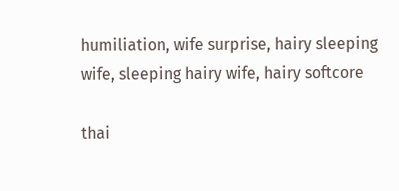humiliation, wife surprise, hairy sleeping wife, sleeping hairy wife, hairy softcore

thai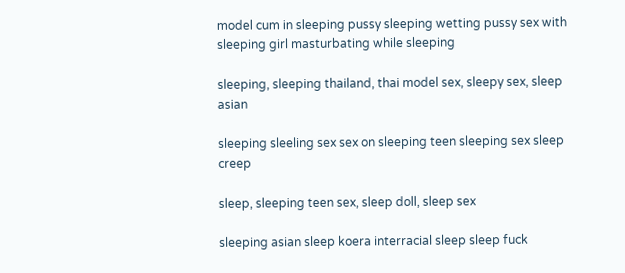model cum in sleeping pussy sleeping wetting pussy sex with sleeping girl masturbating while sleeping

sleeping, sleeping thailand, thai model sex, sleepy sex, sleep asian

sleeping sleeling sex sex on sleeping teen sleeping sex sleep creep

sleep, sleeping teen sex, sleep doll, sleep sex

sleeping asian sleep koera interracial sleep sleep fuck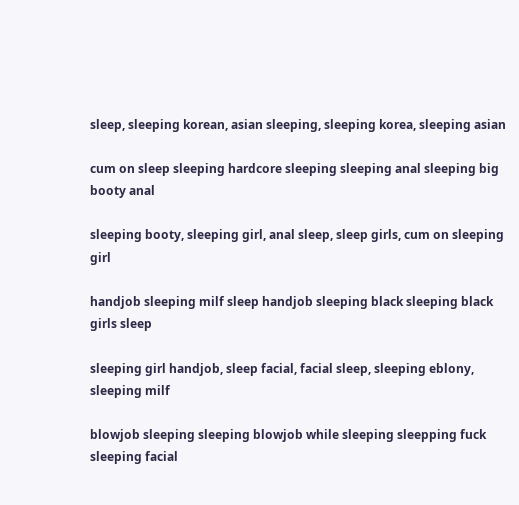sleep, sleeping korean, asian sleeping, sleeping korea, sleeping asian

cum on sleep sleeping hardcore sleeping sleeping anal sleeping big booty anal

sleeping booty, sleeping girl, anal sleep, sleep girls, cum on sleeping girl

handjob sleeping milf sleep handjob sleeping black sleeping black girls sleep

sleeping girl handjob, sleep facial, facial sleep, sleeping eblony, sleeping milf

blowjob sleeping sleeping blowjob while sleeping sleepping fuck sleeping facial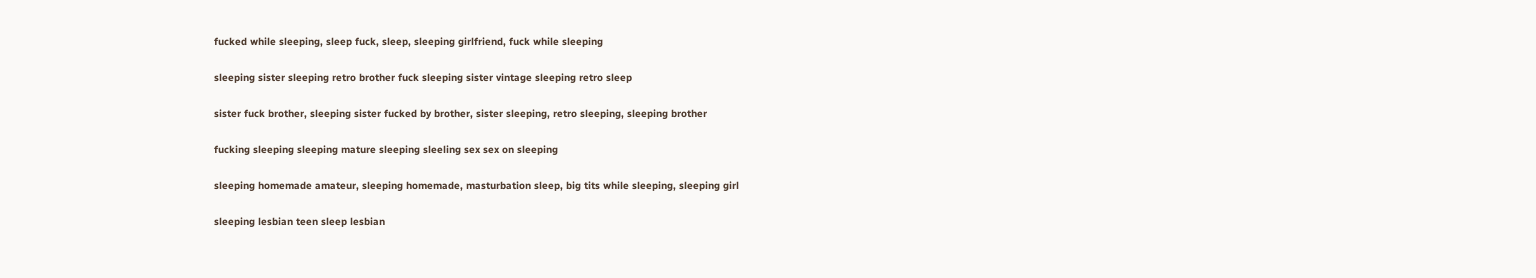fucked while sleeping, sleep fuck, sleep, sleeping girlfriend, fuck while sleeping

sleeping sister sleeping retro brother fuck sleeping sister vintage sleeping retro sleep

sister fuck brother, sleeping sister fucked by brother, sister sleeping, retro sleeping, sleeping brother

fucking sleeping sleeping mature sleeping sleeling sex sex on sleeping

sleeping homemade amateur, sleeping homemade, masturbation sleep, big tits while sleeping, sleeping girl

sleeping lesbian teen sleep lesbian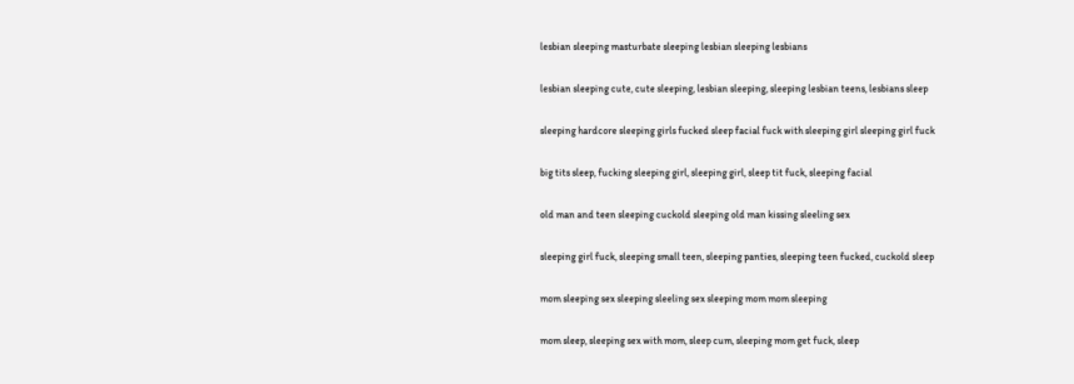lesbian sleeping masturbate sleeping lesbian sleeping lesbians

lesbian sleeping cute, cute sleeping, lesbian sleeping, sleeping lesbian teens, lesbians sleep

sleeping hardcore sleeping girls fucked sleep facial fuck with sleeping girl sleeping girl fuck

big tits sleep, fucking sleeping girl, sleeping girl, sleep tit fuck, sleeping facial

old man and teen sleeping cuckold sleeping old man kissing sleeling sex

sleeping girl fuck, sleeping small teen, sleeping panties, sleeping teen fucked, cuckold sleep

mom sleeping sex sleeping sleeling sex sleeping mom mom sleeping

mom sleep, sleeping sex with mom, sleep cum, sleeping mom get fuck, sleep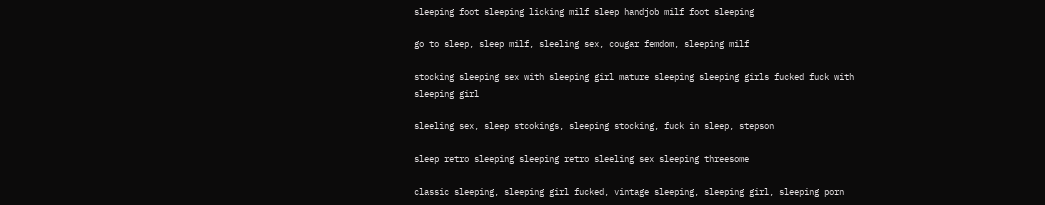sleeping foot sleeping licking milf sleep handjob milf foot sleeping

go to sleep, sleep milf, sleeling sex, cougar femdom, sleeping milf

stocking sleeping sex with sleeping girl mature sleeping sleeping girls fucked fuck with sleeping girl

sleeling sex, sleep stcokings, sleeping stocking, fuck in sleep, stepson

sleep retro sleeping sleeping retro sleeling sex sleeping threesome

classic sleeping, sleeping girl fucked, vintage sleeping, sleeping girl, sleeping porn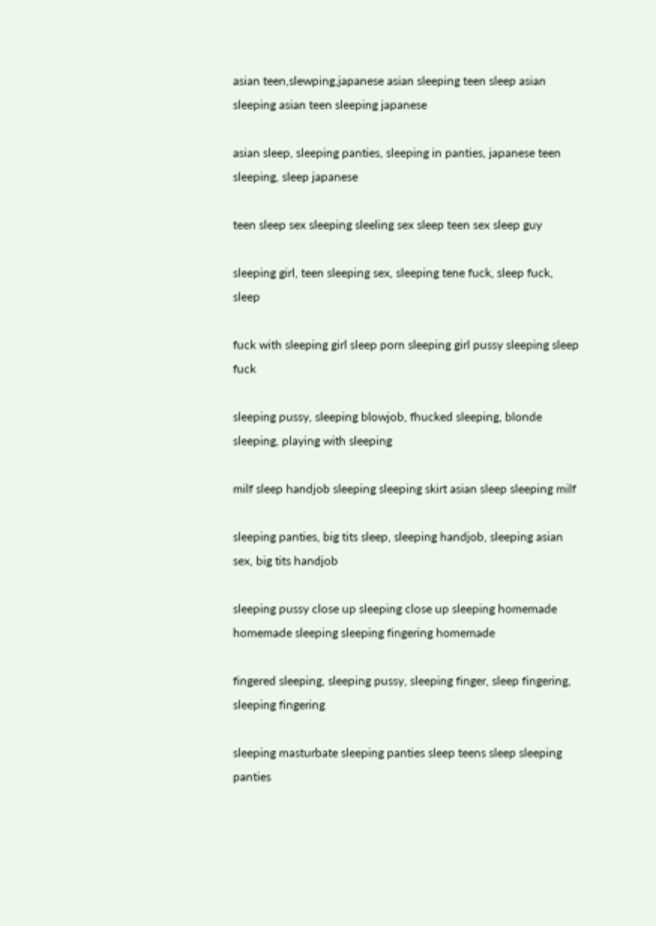asian teen,slewping,japanese asian sleeping teen sleep asian sleeping asian teen sleeping japanese

asian sleep, sleeping panties, sleeping in panties, japanese teen sleeping, sleep japanese

teen sleep sex sleeping sleeling sex sleep teen sex sleep guy

sleeping girl, teen sleeping sex, sleeping tene fuck, sleep fuck, sleep

fuck with sleeping girl sleep porn sleeping girl pussy sleeping sleep fuck

sleeping pussy, sleeping blowjob, fhucked sleeping, blonde sleeping, playing with sleeping

milf sleep handjob sleeping sleeping skirt asian sleep sleeping milf

sleeping panties, big tits sleep, sleeping handjob, sleeping asian sex, big tits handjob

sleeping pussy close up sleeping close up sleeping homemade homemade sleeping sleeping fingering homemade

fingered sleeping, sleeping pussy, sleeping finger, sleep fingering, sleeping fingering

sleeping masturbate sleeping panties sleep teens sleep sleeping panties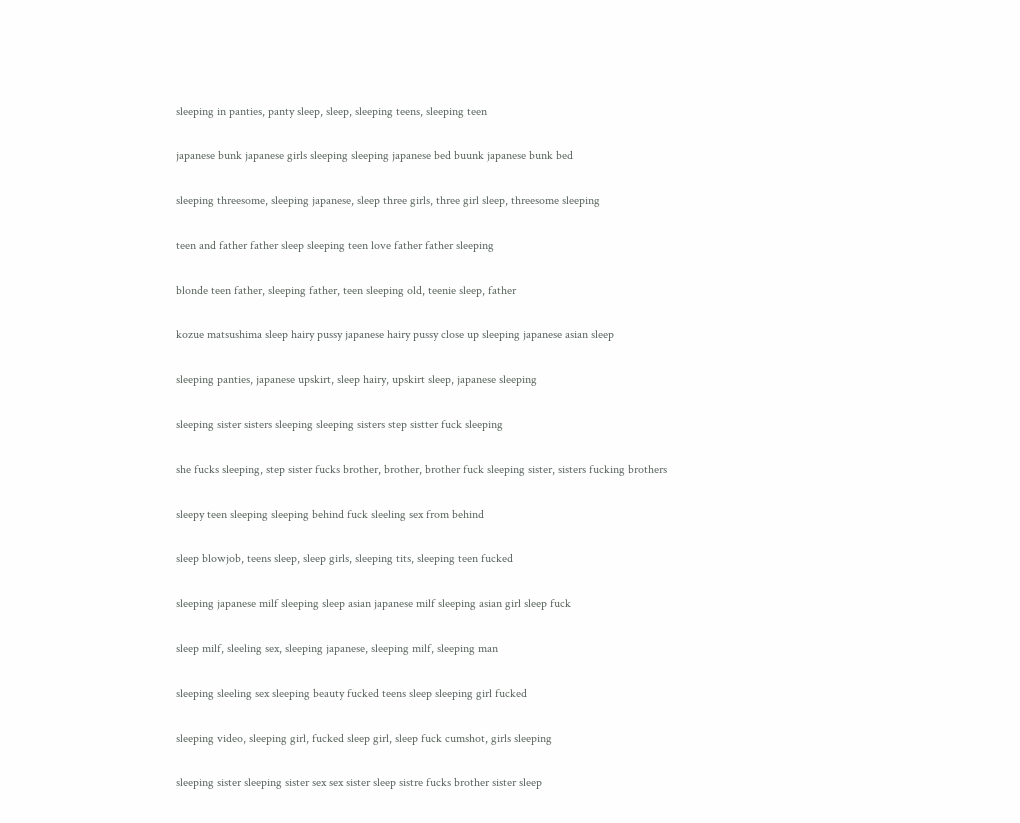sleeping in panties, panty sleep, sleep, sleeping teens, sleeping teen

japanese bunk japanese girls sleeping sleeping japanese bed buunk japanese bunk bed

sleeping threesome, sleeping japanese, sleep three girls, three girl sleep, threesome sleeping

teen and father father sleep sleeping teen love father father sleeping

blonde teen father, sleeping father, teen sleeping old, teenie sleep, father

kozue matsushima sleep hairy pussy japanese hairy pussy close up sleeping japanese asian sleep

sleeping panties, japanese upskirt, sleep hairy, upskirt sleep, japanese sleeping

sleeping sister sisters sleeping sleeping sisters step sistter fuck sleeping

she fucks sleeping, step sister fucks brother, brother, brother fuck sleeping sister, sisters fucking brothers

sleepy teen sleeping sleeping behind fuck sleeling sex from behind

sleep blowjob, teens sleep, sleep girls, sleeping tits, sleeping teen fucked

sleeping japanese milf sleeping sleep asian japanese milf sleeping asian girl sleep fuck

sleep milf, sleeling sex, sleeping japanese, sleeping milf, sleeping man

sleeping sleeling sex sleeping beauty fucked teens sleep sleeping girl fucked

sleeping video, sleeping girl, fucked sleep girl, sleep fuck cumshot, girls sleeping

sleeping sister sleeping sister sex sex sister sleep sistre fucks brother sister sleep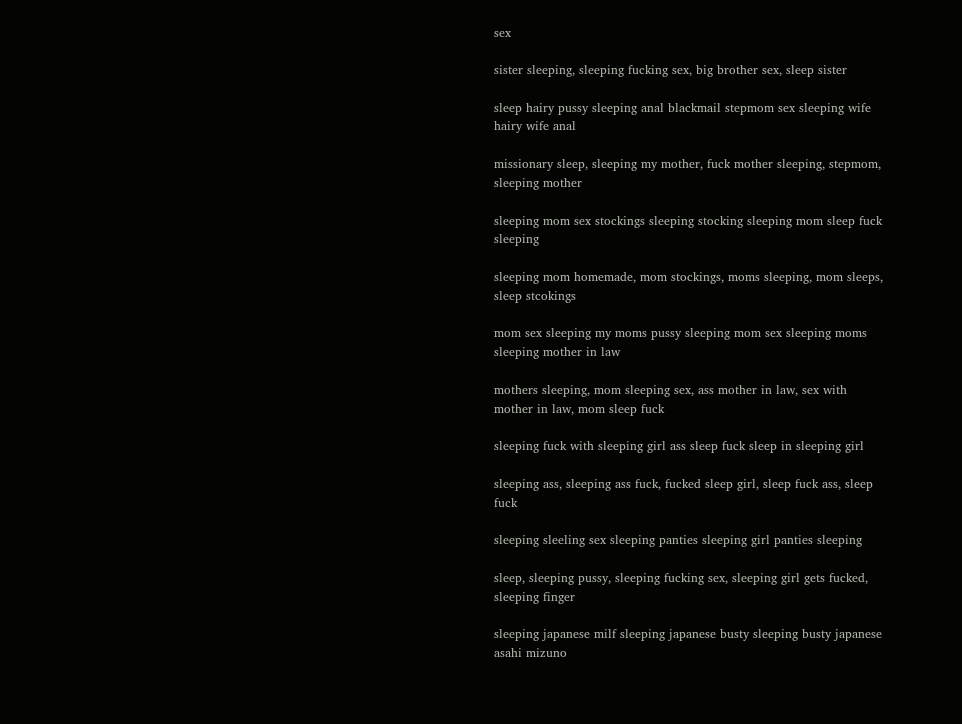sex

sister sleeping, sleeping fucking sex, big brother sex, sleep sister

sleep hairy pussy sleeping anal blackmail stepmom sex sleeping wife hairy wife anal

missionary sleep, sleeping my mother, fuck mother sleeping, stepmom, sleeping mother

sleeping mom sex stockings sleeping stocking sleeping mom sleep fuck sleeping

sleeping mom homemade, mom stockings, moms sleeping, mom sleeps, sleep stcokings

mom sex sleeping my moms pussy sleeping mom sex sleeping moms sleeping mother in law

mothers sleeping, mom sleeping sex, ass mother in law, sex with mother in law, mom sleep fuck

sleeping fuck with sleeping girl ass sleep fuck sleep in sleeping girl

sleeping ass, sleeping ass fuck, fucked sleep girl, sleep fuck ass, sleep fuck

sleeping sleeling sex sleeping panties sleeping girl panties sleeping

sleep, sleeping pussy, sleeping fucking sex, sleeping girl gets fucked, sleeping finger

sleeping japanese milf sleeping japanese busty sleeping busty japanese asahi mizuno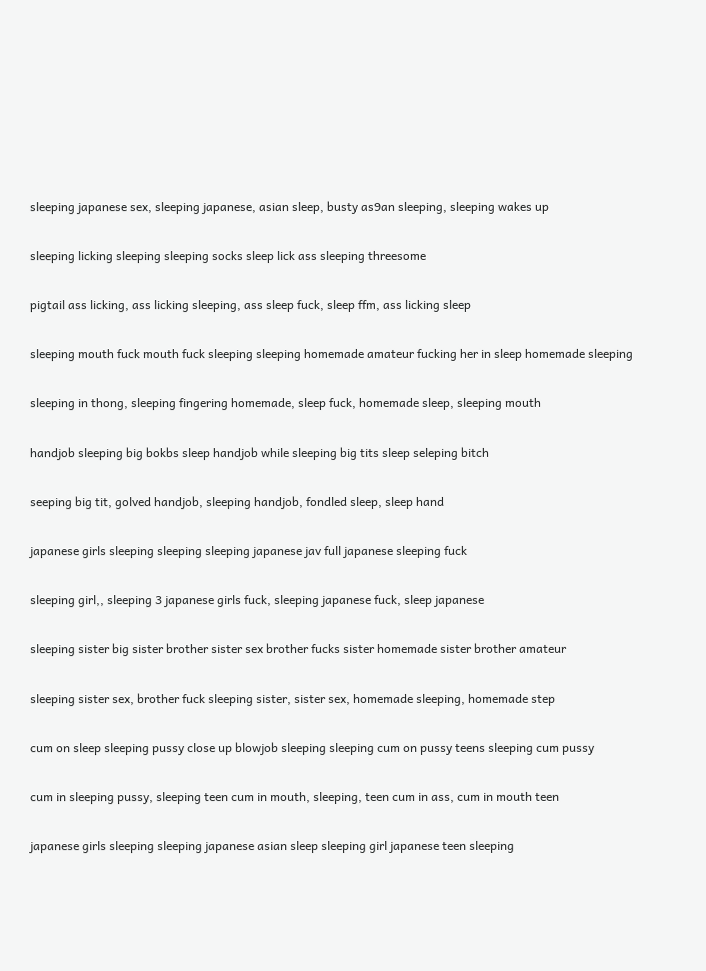sleeping japanese sex, sleeping japanese, asian sleep, busty as9an sleeping, sleeping wakes up

sleeping licking sleeping sleeping socks sleep lick ass sleeping threesome

pigtail ass licking, ass licking sleeping, ass sleep fuck, sleep ffm, ass licking sleep

sleeping mouth fuck mouth fuck sleeping sleeping homemade amateur fucking her in sleep homemade sleeping

sleeping in thong, sleeping fingering homemade, sleep fuck, homemade sleep, sleeping mouth

handjob sleeping big bokbs sleep handjob while sleeping big tits sleep seleping bitch

seeping big tit, golved handjob, sleeping handjob, fondled sleep, sleep hand

japanese girls sleeping sleeping sleeping japanese jav full japanese sleeping fuck

sleeping girl,, sleeping 3 japanese girls fuck, sleeping japanese fuck, sleep japanese

sleeping sister big sister brother sister sex brother fucks sister homemade sister brother amateur

sleeping sister sex, brother fuck sleeping sister, sister sex, homemade sleeping, homemade step

cum on sleep sleeping pussy close up blowjob sleeping sleeping cum on pussy teens sleeping cum pussy

cum in sleeping pussy, sleeping teen cum in mouth, sleeping, teen cum in ass, cum in mouth teen

japanese girls sleeping sleeping japanese asian sleep sleeping girl japanese teen sleeping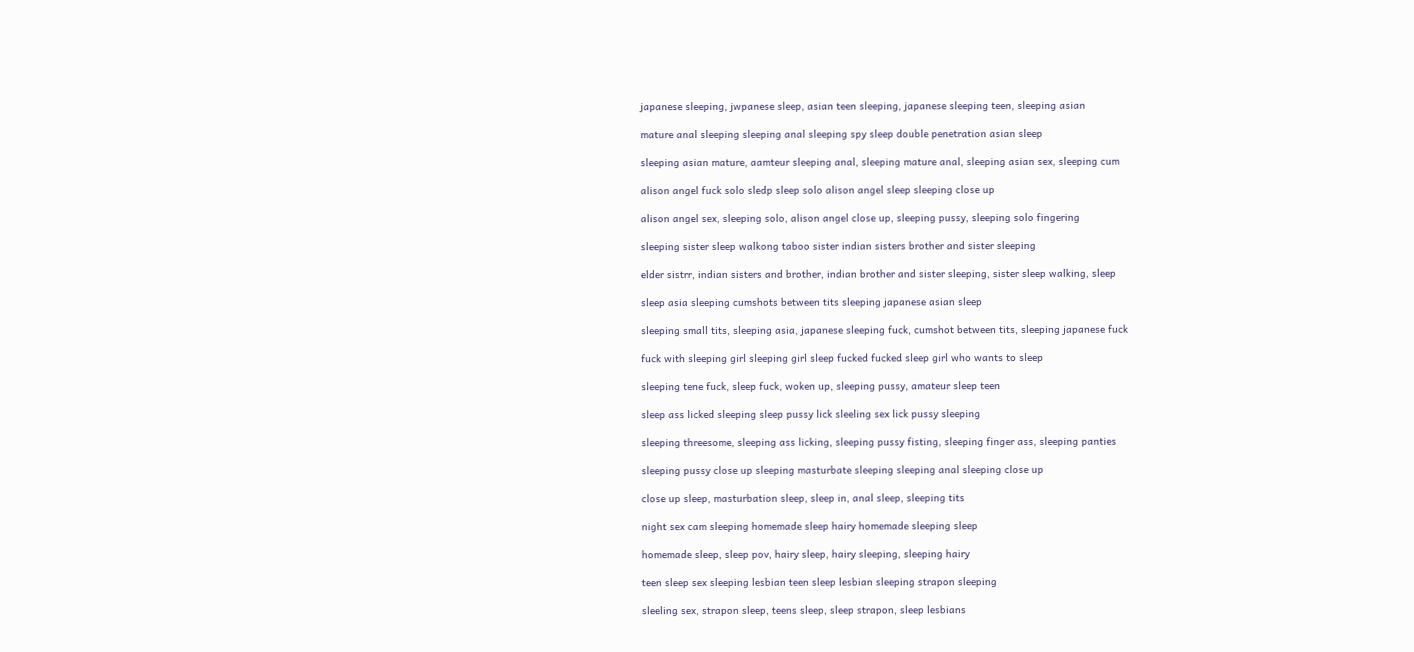japanese sleeping, jwpanese sleep, asian teen sleeping, japanese sleeping teen, sleeping asian

mature anal sleeping sleeping anal sleeping spy sleep double penetration asian sleep

sleeping asian mature, aamteur sleeping anal, sleeping mature anal, sleeping asian sex, sleeping cum

alison angel fuck solo sledp sleep solo alison angel sleep sleeping close up

alison angel sex, sleeping solo, alison angel close up, sleeping pussy, sleeping solo fingering

sleeping sister sleep walkong taboo sister indian sisters brother and sister sleeping

elder sistrr, indian sisters and brother, indian brother and sister sleeping, sister sleep walking, sleep

sleep asia sleeping cumshots between tits sleeping japanese asian sleep

sleeping small tits, sleeping asia, japanese sleeping fuck, cumshot between tits, sleeping japanese fuck

fuck with sleeping girl sleeping girl sleep fucked fucked sleep girl who wants to sleep

sleeping tene fuck, sleep fuck, woken up, sleeping pussy, amateur sleep teen

sleep ass licked sleeping sleep pussy lick sleeling sex lick pussy sleeping

sleeping threesome, sleeping ass licking, sleeping pussy fisting, sleeping finger ass, sleeping panties

sleeping pussy close up sleeping masturbate sleeping sleeping anal sleeping close up

close up sleep, masturbation sleep, sleep in, anal sleep, sleeping tits

night sex cam sleeping homemade sleep hairy homemade sleeping sleep

homemade sleep, sleep pov, hairy sleep, hairy sleeping, sleeping hairy

teen sleep sex sleeping lesbian teen sleep lesbian sleeping strapon sleeping

sleeling sex, strapon sleep, teens sleep, sleep strapon, sleep lesbians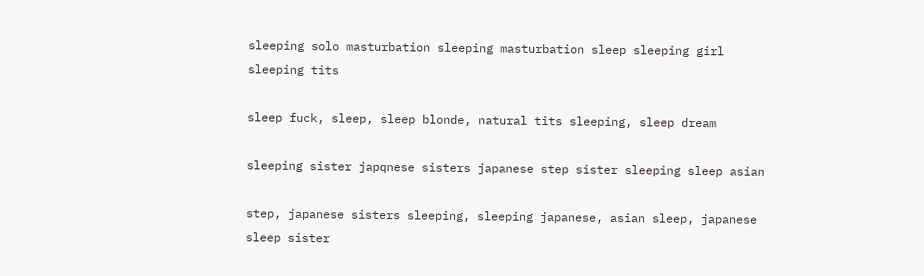sleeping solo masturbation sleeping masturbation sleep sleeping girl sleeping tits

sleep fuck, sleep, sleep blonde, natural tits sleeping, sleep dream

sleeping sister japqnese sisters japanese step sister sleeping sleep asian

step, japanese sisters sleeping, sleeping japanese, asian sleep, japanese sleep sister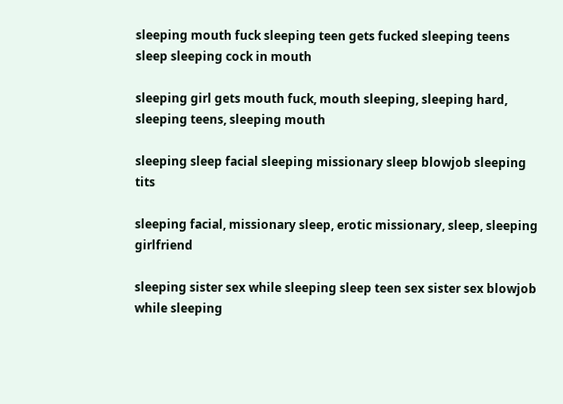sleeping mouth fuck sleeping teen gets fucked sleeping teens sleep sleeping cock in mouth

sleeping girl gets mouth fuck, mouth sleeping, sleeping hard, sleeping teens, sleeping mouth

sleeping sleep facial sleeping missionary sleep blowjob sleeping tits

sleeping facial, missionary sleep, erotic missionary, sleep, sleeping girlfriend

sleeping sister sex while sleeping sleep teen sex sister sex blowjob while sleeping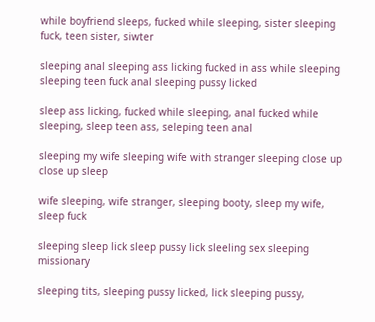while boyfriend sleeps, fucked while sleeping, sister sleeping fuck, teen sister, siwter

sleeping anal sleeping ass licking fucked in ass while sleeping sleeping teen fuck anal sleeping pussy licked

sleep ass licking, fucked while sleeping, anal fucked while sleeping, sleep teen ass, seleping teen anal

sleeping my wife sleeping wife with stranger sleeping close up close up sleep

wife sleeping, wife stranger, sleeping booty, sleep my wife, sleep fuck

sleeping sleep lick sleep pussy lick sleeling sex sleeping missionary

sleeping tits, sleeping pussy licked, lick sleeping pussy,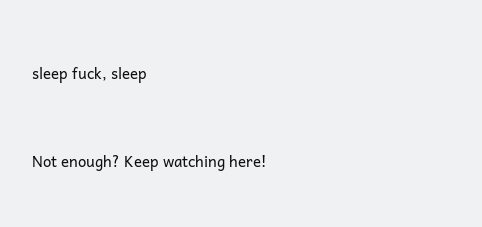sleep fuck, sleep


Not enough? Keep watching here!